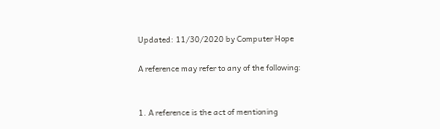Updated: 11/30/2020 by Computer Hope

A reference may refer to any of the following:


1. A reference is the act of mentioning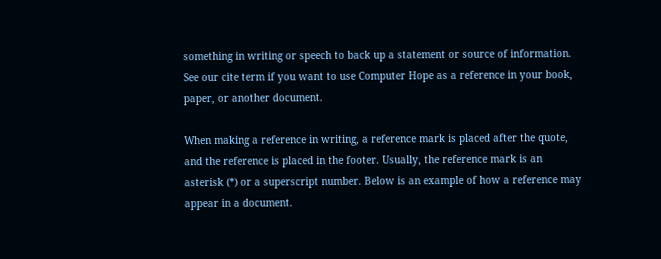something in writing or speech to back up a statement or source of information. See our cite term if you want to use Computer Hope as a reference in your book, paper, or another document.

When making a reference in writing, a reference mark is placed after the quote, and the reference is placed in the footer. Usually, the reference mark is an asterisk (*) or a superscript number. Below is an example of how a reference may appear in a document.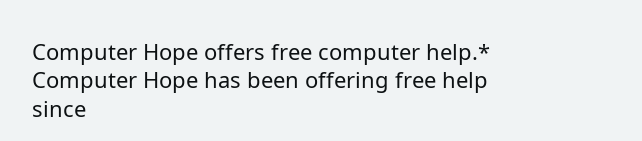Computer Hope offers free computer help.*
Computer Hope has been offering free help since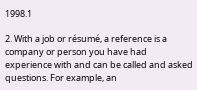1998.1

2. With a job or résumé, a reference is a company or person you have had experience with and can be called and asked questions. For example, an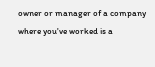owner or manager of a company where you've worked is a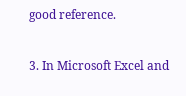good reference.

3. In Microsoft Excel and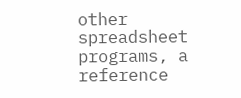other spreadsheet programs, a reference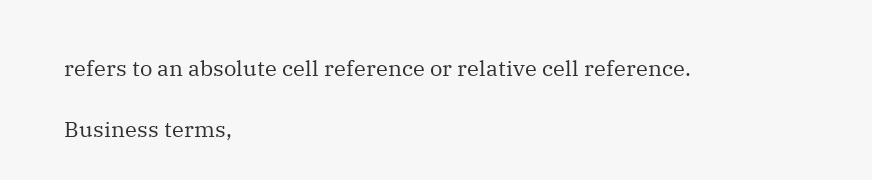refers to an absolute cell reference or relative cell reference.

Business terms,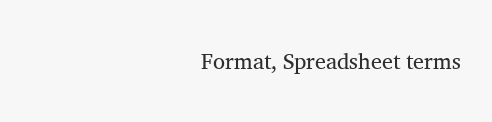Format, Spreadsheet terms